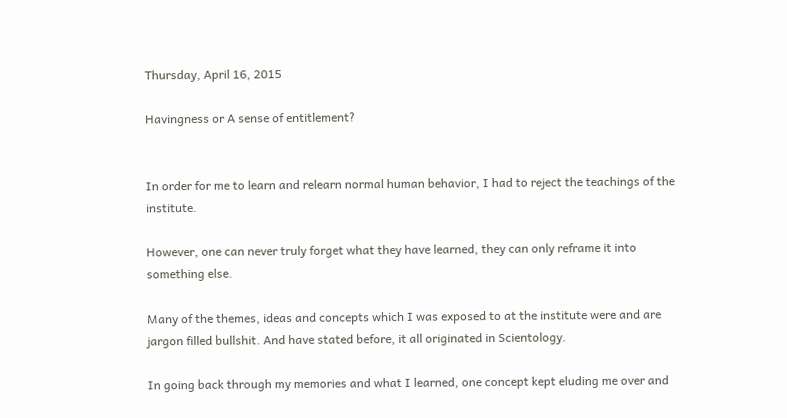Thursday, April 16, 2015

Havingness or A sense of entitlement?


In order for me to learn and relearn normal human behavior, I had to reject the teachings of the institute.

However, one can never truly forget what they have learned, they can only reframe it into something else.

Many of the themes, ideas and concepts which I was exposed to at the institute were and are jargon filled bullshit. And have stated before, it all originated in Scientology.

In going back through my memories and what I learned, one concept kept eluding me over and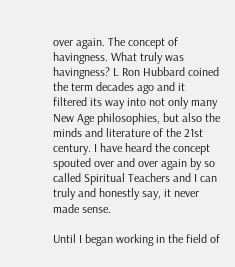over again. The concept of havingness. What truly was havingness? L Ron Hubbard coined the term decades ago and it filtered its way into not only many New Age philosophies, but also the minds and literature of the 21st century. I have heard the concept spouted over and over again by so called Spiritual Teachers and I can truly and honestly say, it never made sense.

Until I began working in the field of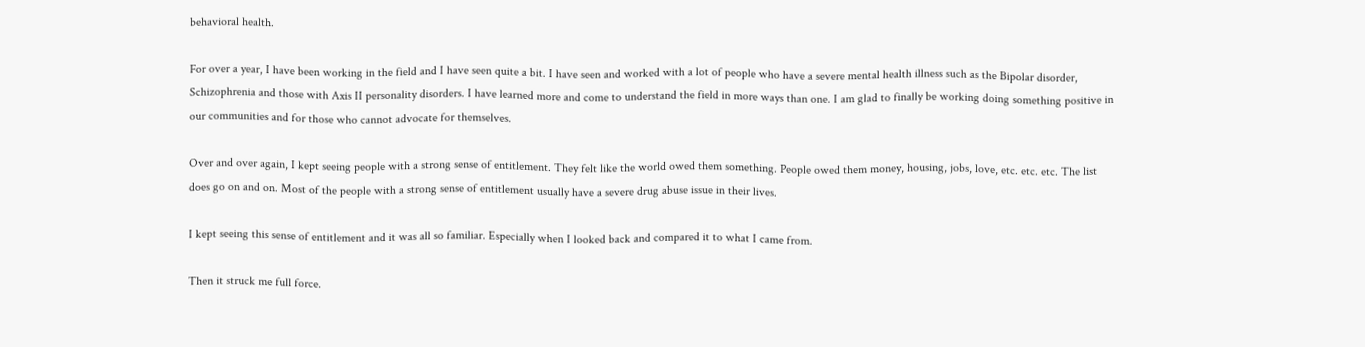behavioral health.

For over a year, I have been working in the field and I have seen quite a bit. I have seen and worked with a lot of people who have a severe mental health illness such as the Bipolar disorder, Schizophrenia and those with Axis II personality disorders. I have learned more and come to understand the field in more ways than one. I am glad to finally be working doing something positive in our communities and for those who cannot advocate for themselves.

Over and over again, I kept seeing people with a strong sense of entitlement. They felt like the world owed them something. People owed them money, housing, jobs, love, etc. etc. etc. The list does go on and on. Most of the people with a strong sense of entitlement usually have a severe drug abuse issue in their lives.

I kept seeing this sense of entitlement and it was all so familiar. Especially when I looked back and compared it to what I came from.

Then it struck me full force.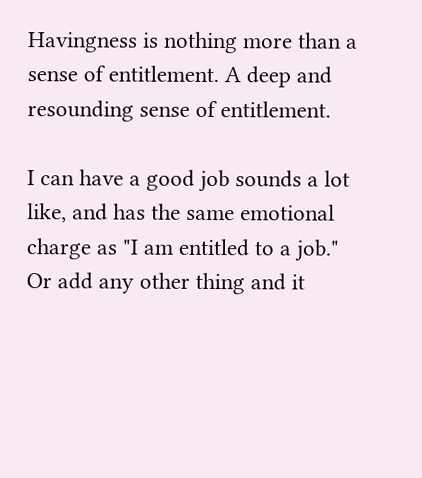Havingness is nothing more than a sense of entitlement. A deep and resounding sense of entitlement.

I can have a good job sounds a lot like, and has the same emotional charge as "I am entitled to a job." Or add any other thing and it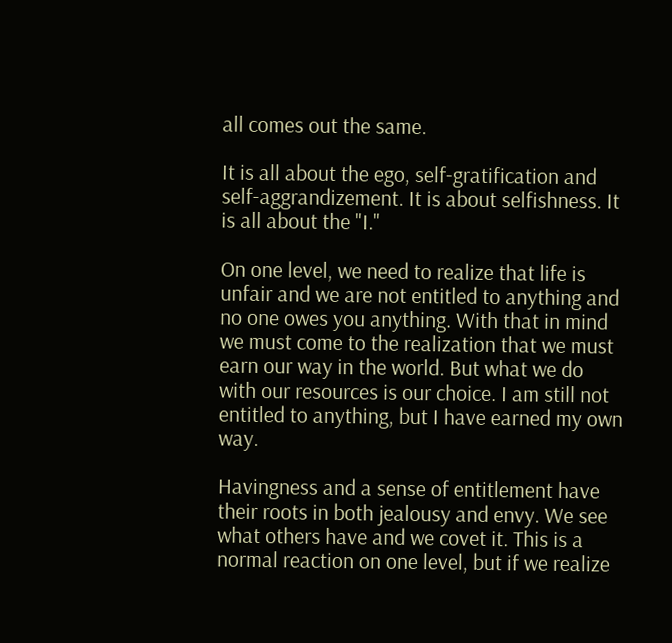all comes out the same.

It is all about the ego, self-gratification and self-aggrandizement. It is about selfishness. It is all about the "I."

On one level, we need to realize that life is unfair and we are not entitled to anything and no one owes you anything. With that in mind we must come to the realization that we must earn our way in the world. But what we do with our resources is our choice. I am still not entitled to anything, but I have earned my own way.

Havingness and a sense of entitlement have their roots in both jealousy and envy. We see what others have and we covet it. This is a normal reaction on one level, but if we realize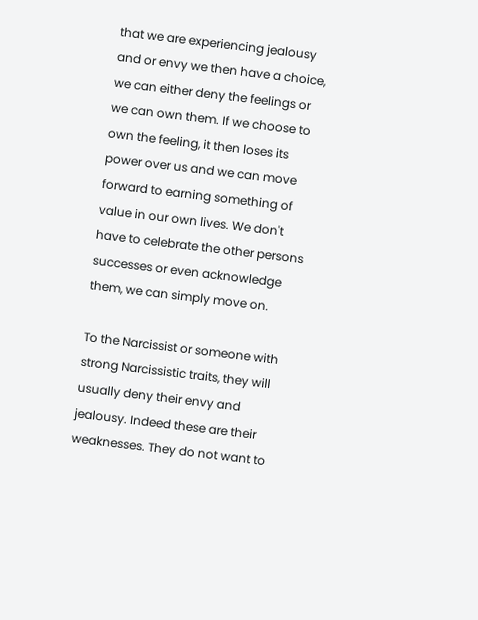that we are experiencing jealousy and or envy we then have a choice, we can either deny the feelings or we can own them. If we choose to own the feeling, it then loses its power over us and we can move forward to earning something of value in our own lives. We don't have to celebrate the other persons successes or even acknowledge them, we can simply move on.

To the Narcissist or someone with strong Narcissistic traits, they will usually deny their envy and jealousy. Indeed these are their weaknesses. They do not want to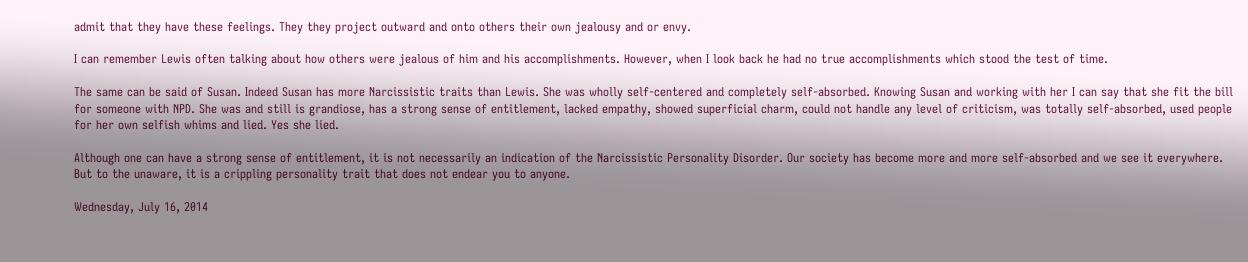admit that they have these feelings. They they project outward and onto others their own jealousy and or envy.

I can remember Lewis often talking about how others were jealous of him and his accomplishments. However, when I look back he had no true accomplishments which stood the test of time.

The same can be said of Susan. Indeed Susan has more Narcissistic traits than Lewis. She was wholly self-centered and completely self-absorbed. Knowing Susan and working with her I can say that she fit the bill for someone with NPD. She was and still is grandiose, has a strong sense of entitlement, lacked empathy, showed superficial charm, could not handle any level of criticism, was totally self-absorbed, used people for her own selfish whims and lied. Yes she lied.

Although one can have a strong sense of entitlement, it is not necessarily an indication of the Narcissistic Personality Disorder. Our society has become more and more self-absorbed and we see it everywhere. But to the unaware, it is a crippling personality trait that does not endear you to anyone.

Wednesday, July 16, 2014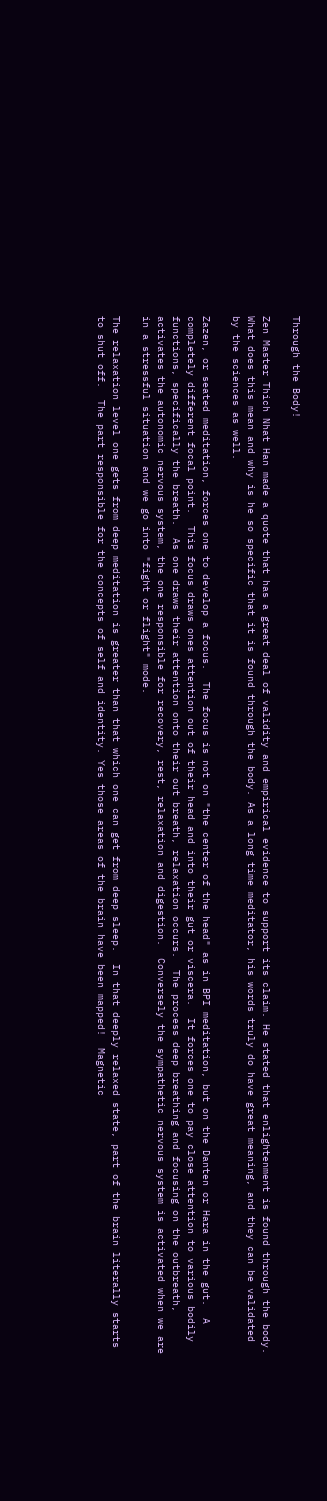Through the Body!

Zen Master Thich Nhat Han made a quote that has a great deal of validity and empirical evidence to support its claim. He stated that enlightenment is found through the body. What does this mean and why is he so specific that it is found through the body. As a long time meditator, his words truly do have great meaning, and they can be validated by the sciences as well.

Zazen, or seated meditation, forces one to develop a focus.  The focus is not on "the center of the head" as in BPI meditation, but on the Danten or Hara in the gut.  A completely different focal point.  This focus draws ones attention out of their head and into their gut or viscera.  It forces one to pay close attention to various bodily functions, specifically the breath.  As one draws their attention onto their out breath, relaxation occurs.  The process deep breathing and focusing on the outbreath, activates the autonomic nervous system, the one responsible for recovery, rest, relaxation and digestion.  Conversely the sympathetic nervous system is activated when we are in a stressful situation and we go into "fight or flight" mode.

The relaxation level one gets from deep meditation is greater than that which one can get from deep sleep.  In that deeply relaxed state, part of the brain literally starts to shut off.  The part responsible for the concepts of self and identity. Yes those areas of the brain have been mapped!  Magnetic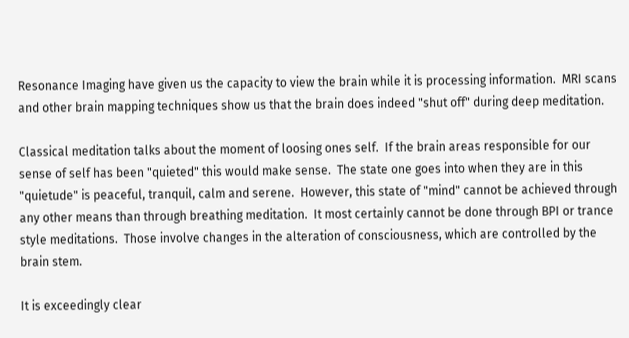Resonance Imaging have given us the capacity to view the brain while it is processing information.  MRI scans and other brain mapping techniques show us that the brain does indeed "shut off" during deep meditation.

Classical meditation talks about the moment of loosing ones self.  If the brain areas responsible for our sense of self has been "quieted" this would make sense.  The state one goes into when they are in this "quietude" is peaceful, tranquil, calm and serene.  However, this state of "mind" cannot be achieved through any other means than through breathing meditation.  It most certainly cannot be done through BPI or trance style meditations.  Those involve changes in the alteration of consciousness, which are controlled by the brain stem.

It is exceedingly clear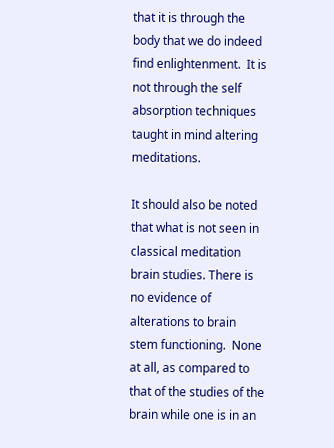that it is through the body that we do indeed find enlightenment.  It is not through the self absorption techniques taught in mind altering meditations.

It should also be noted that what is not seen in classical meditation brain studies. There is no evidence of alterations to brain stem functioning.  None at all, as compared to that of the studies of the brain while one is in an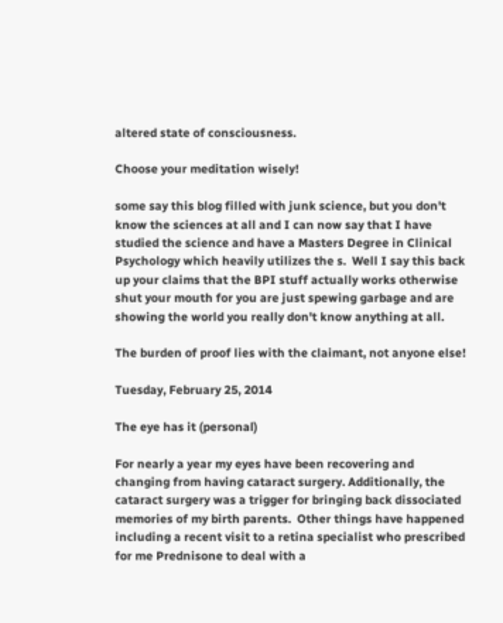altered state of consciousness.

Choose your meditation wisely!

some say this blog filled with junk science, but you don't know the sciences at all and I can now say that I have studied the science and have a Masters Degree in Clinical Psychology which heavily utilizes the s.  Well I say this back up your claims that the BPI stuff actually works otherwise shut your mouth for you are just spewing garbage and are showing the world you really don't know anything at all.

The burden of proof lies with the claimant, not anyone else!

Tuesday, February 25, 2014

The eye has it (personal)

For nearly a year my eyes have been recovering and changing from having cataract surgery. Additionally, the cataract surgery was a trigger for bringing back dissociated memories of my birth parents.  Other things have happened including a recent visit to a retina specialist who prescribed for me Prednisone to deal with a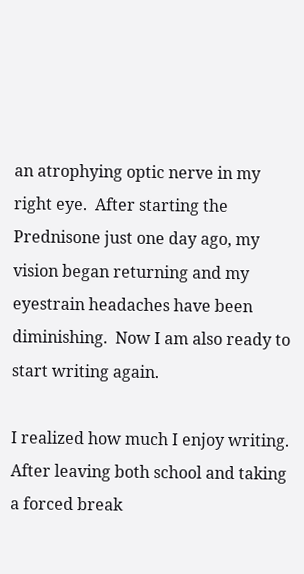an atrophying optic nerve in my right eye.  After starting the Prednisone just one day ago, my vision began returning and my eyestrain headaches have been diminishing.  Now I am also ready to start writing again.

I realized how much I enjoy writing.  After leaving both school and taking a forced break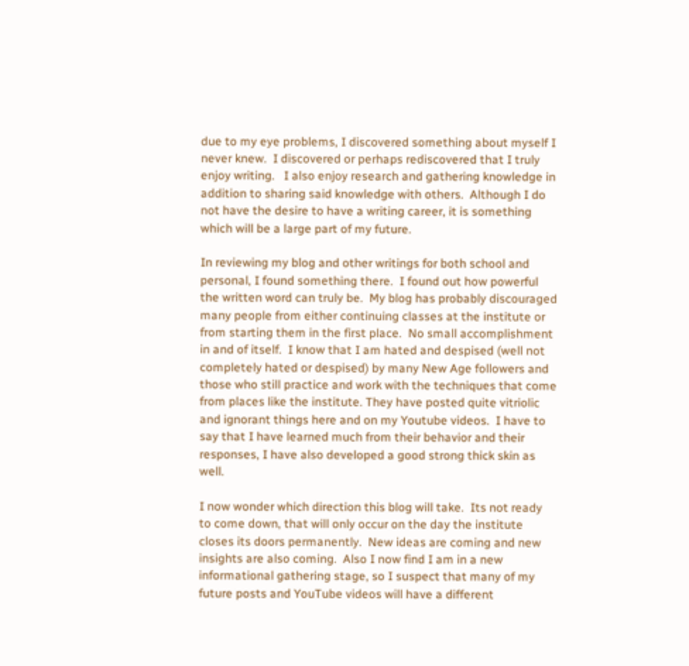due to my eye problems, I discovered something about myself I never knew.  I discovered or perhaps rediscovered that I truly enjoy writing.   I also enjoy research and gathering knowledge in addition to sharing said knowledge with others.  Although I do not have the desire to have a writing career, it is something which will be a large part of my future.

In reviewing my blog and other writings for both school and personal, I found something there.  I found out how powerful the written word can truly be.  My blog has probably discouraged many people from either continuing classes at the institute or from starting them in the first place.  No small accomplishment in and of itself.  I know that I am hated and despised (well not completely hated or despised) by many New Age followers and those who still practice and work with the techniques that come from places like the institute. They have posted quite vitriolic and ignorant things here and on my Youtube videos.  I have to say that I have learned much from their behavior and their responses, I have also developed a good strong thick skin as well.

I now wonder which direction this blog will take.  Its not ready to come down, that will only occur on the day the institute closes its doors permanently.  New ideas are coming and new insights are also coming.  Also I now find I am in a new informational gathering stage, so I suspect that many of my future posts and YouTube videos will have a different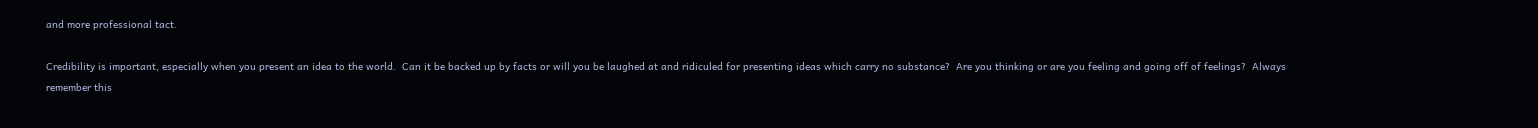and more professional tact.

Credibility is important, especially when you present an idea to the world.  Can it be backed up by facts or will you be laughed at and ridiculed for presenting ideas which carry no substance?  Are you thinking or are you feeling and going off of feelings?  Always remember this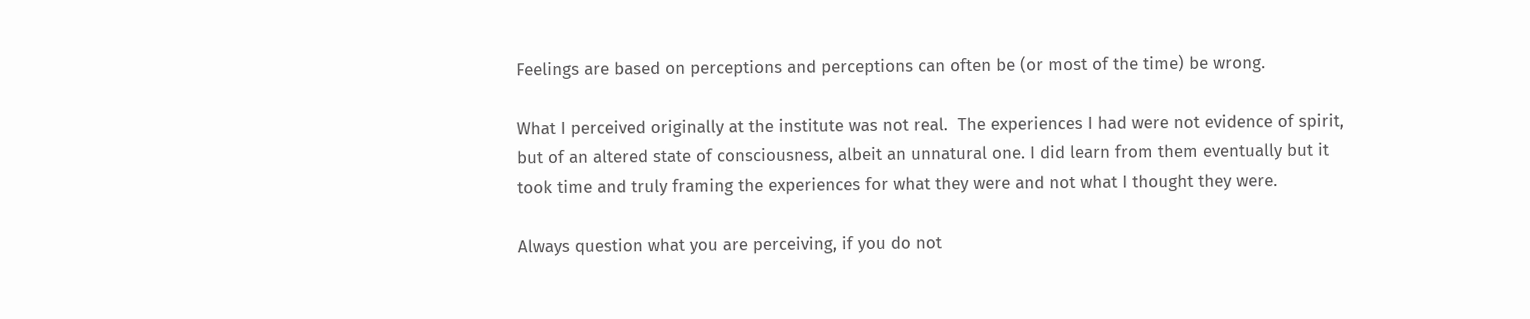Feelings are based on perceptions and perceptions can often be (or most of the time) be wrong.

What I perceived originally at the institute was not real.  The experiences I had were not evidence of spirit, but of an altered state of consciousness, albeit an unnatural one. I did learn from them eventually but it took time and truly framing the experiences for what they were and not what I thought they were.

Always question what you are perceiving, if you do not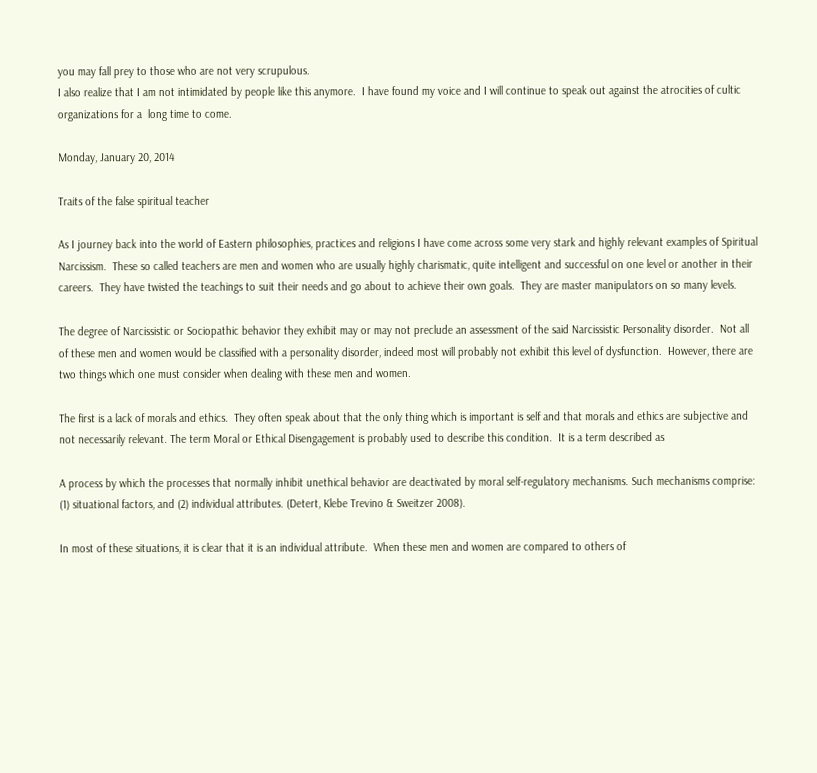you may fall prey to those who are not very scrupulous.
I also realize that I am not intimidated by people like this anymore.  I have found my voice and I will continue to speak out against the atrocities of cultic organizations for a  long time to come.

Monday, January 20, 2014

Traits of the false spiritual teacher

As I journey back into the world of Eastern philosophies, practices and religions I have come across some very stark and highly relevant examples of Spiritual Narcissism.  These so called teachers are men and women who are usually highly charismatic, quite intelligent and successful on one level or another in their careers.  They have twisted the teachings to suit their needs and go about to achieve their own goals.  They are master manipulators on so many levels.

The degree of Narcissistic or Sociopathic behavior they exhibit may or may not preclude an assessment of the said Narcissistic Personality disorder.  Not all of these men and women would be classified with a personality disorder, indeed most will probably not exhibit this level of dysfunction.  However, there are two things which one must consider when dealing with these men and women.

The first is a lack of morals and ethics.  They often speak about that the only thing which is important is self and that morals and ethics are subjective and not necessarily relevant. The term Moral or Ethical Disengagement is probably used to describe this condition.  It is a term described as

A process by which the processes that normally inhibit unethical behavior are deactivated by moral self-regulatory mechanisms. Such mechanisms comprise: (1) situational factors, and (2) individual attributes. (Detert, Klebe Trevino & Sweitzer 2008).

In most of these situations, it is clear that it is an individual attribute.  When these men and women are compared to others of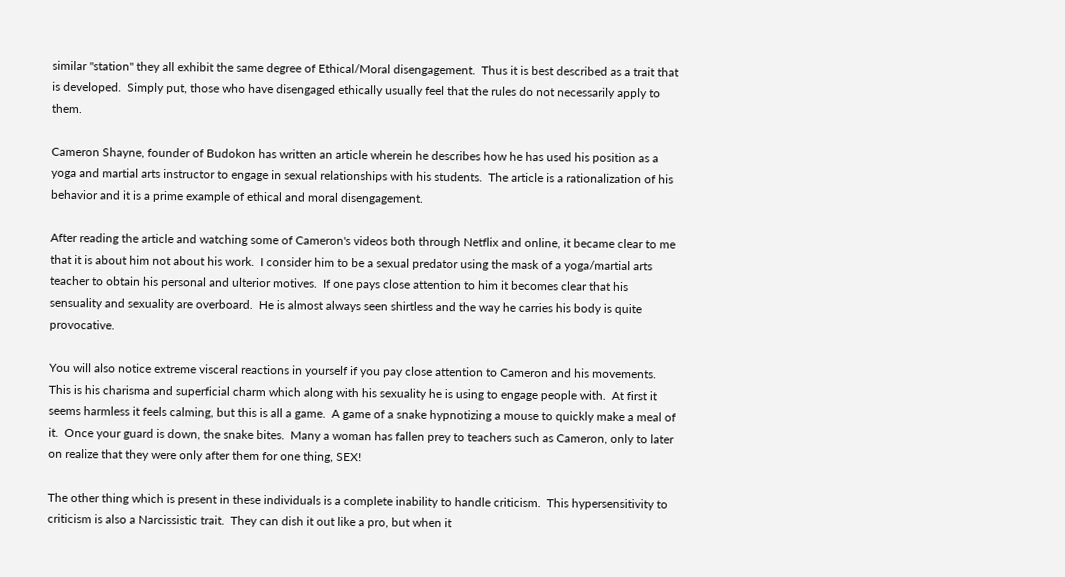similar "station" they all exhibit the same degree of Ethical/Moral disengagement.  Thus it is best described as a trait that is developed.  Simply put, those who have disengaged ethically usually feel that the rules do not necessarily apply to them.

Cameron Shayne, founder of Budokon has written an article wherein he describes how he has used his position as a yoga and martial arts instructor to engage in sexual relationships with his students.  The article is a rationalization of his behavior and it is a prime example of ethical and moral disengagement.

After reading the article and watching some of Cameron's videos both through Netflix and online, it became clear to me that it is about him not about his work.  I consider him to be a sexual predator using the mask of a yoga/martial arts teacher to obtain his personal and ulterior motives.  If one pays close attention to him it becomes clear that his sensuality and sexuality are overboard.  He is almost always seen shirtless and the way he carries his body is quite provocative.

You will also notice extreme visceral reactions in yourself if you pay close attention to Cameron and his movements. This is his charisma and superficial charm which along with his sexuality he is using to engage people with.  At first it seems harmless it feels calming, but this is all a game.  A game of a snake hypnotizing a mouse to quickly make a meal of it.  Once your guard is down, the snake bites.  Many a woman has fallen prey to teachers such as Cameron, only to later on realize that they were only after them for one thing, SEX!

The other thing which is present in these individuals is a complete inability to handle criticism.  This hypersensitivity to criticism is also a Narcissistic trait.  They can dish it out like a pro, but when it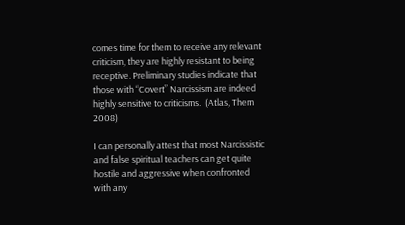comes time for them to receive any relevant criticism, they are highly resistant to being receptive. Preliminary studies indicate that those with “Covert” Narcissism are indeed highly sensitive to criticisms.  (Atlas, Them 2008)

I can personally attest that most Narcissistic and false spiritual teachers can get quite hostile and aggressive when confronted with any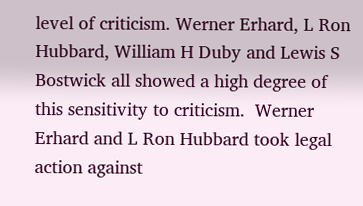level of criticism. Werner Erhard, L Ron Hubbard, William H Duby and Lewis S Bostwick all showed a high degree of this sensitivity to criticism.  Werner Erhard and L Ron Hubbard took legal action against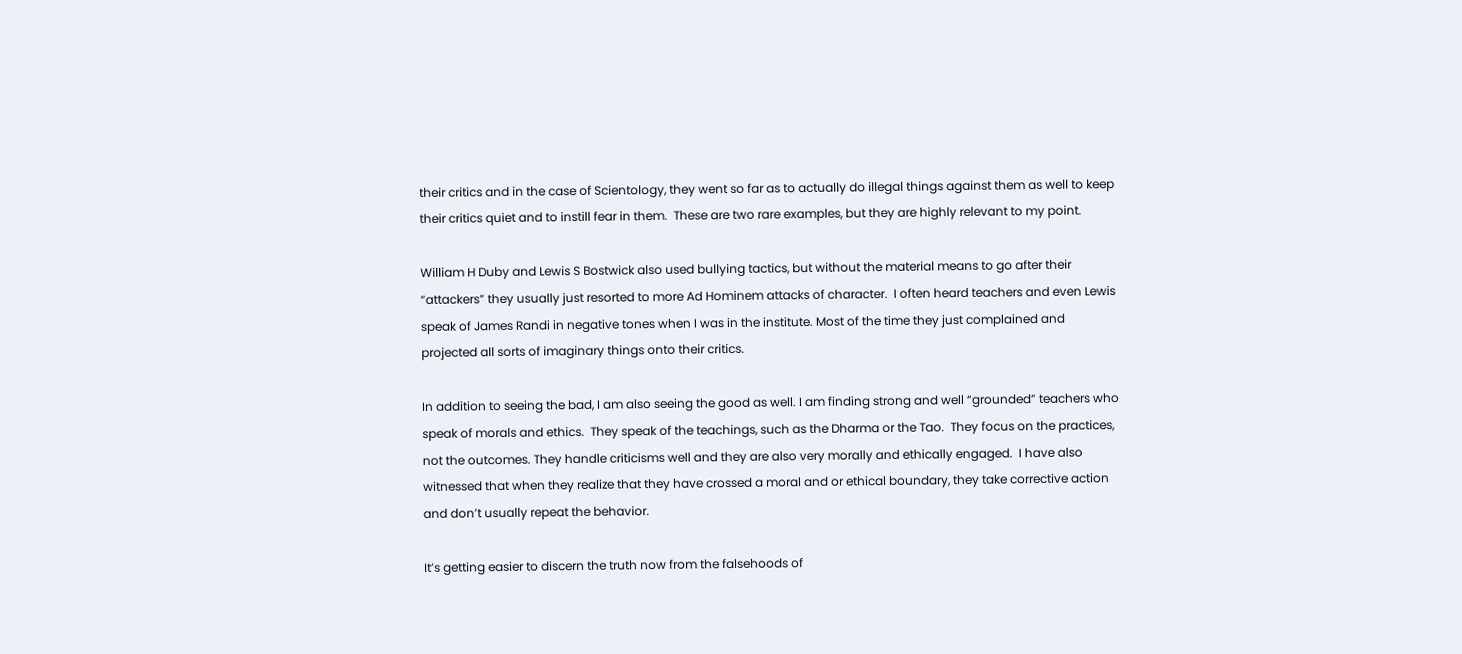their critics and in the case of Scientology, they went so far as to actually do illegal things against them as well to keep their critics quiet and to instill fear in them.  These are two rare examples, but they are highly relevant to my point.

William H Duby and Lewis S Bostwick also used bullying tactics, but without the material means to go after their “attackers” they usually just resorted to more Ad Hominem attacks of character.  I often heard teachers and even Lewis speak of James Randi in negative tones when I was in the institute. Most of the time they just complained and projected all sorts of imaginary things onto their critics.

In addition to seeing the bad, I am also seeing the good as well. I am finding strong and well “grounded” teachers who speak of morals and ethics.  They speak of the teachings, such as the Dharma or the Tao.  They focus on the practices, not the outcomes. They handle criticisms well and they are also very morally and ethically engaged.  I have also witnessed that when they realize that they have crossed a moral and or ethical boundary, they take corrective action and don’t usually repeat the behavior.

It’s getting easier to discern the truth now from the falsehoods of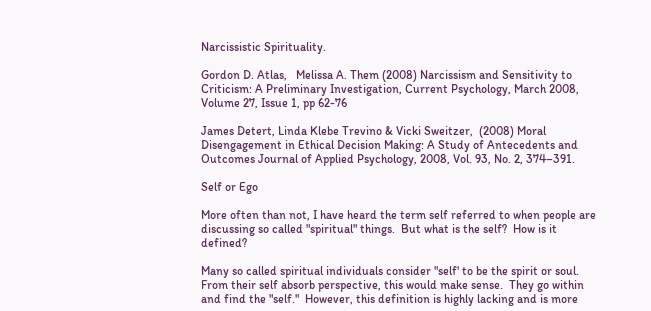Narcissistic Spirituality.

Gordon D. Atlas,   Melissa A. Them (2008) Narcissism and Sensitivity to Criticism: A Preliminary Investigation, Current Psychology, March 2008, Volume 27, Issue 1, pp 62-76

James Detert, Linda Klebe Trevino & Vicki Sweitzer,  (2008) Moral Disengagement in Ethical Decision Making: A Study of Antecedents and Outcomes Journal of Applied Psychology, 2008, Vol. 93, No. 2, 374–391.

Self or Ego

More often than not, I have heard the term self referred to when people are discussing so called "spiritual" things.  But what is the self?  How is it defined?

Many so called spiritual individuals consider "self' to be the spirit or soul.  From their self absorb perspective, this would make sense.  They go within and find the "self."  However, this definition is highly lacking and is more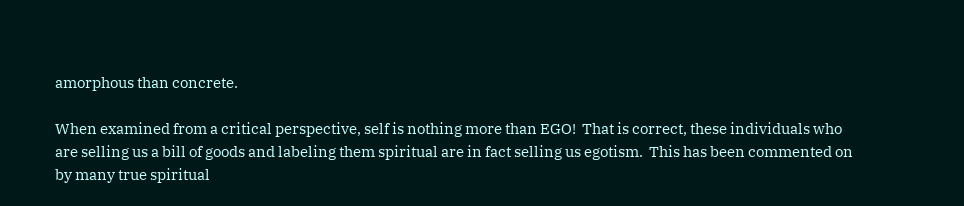amorphous than concrete.

When examined from a critical perspective, self is nothing more than EGO!  That is correct, these individuals who are selling us a bill of goods and labeling them spiritual are in fact selling us egotism.  This has been commented on by many true spiritual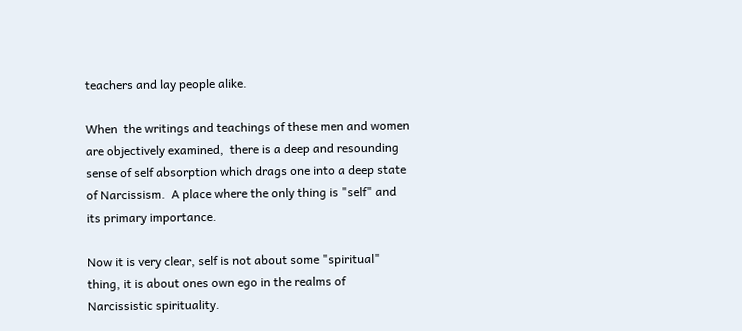teachers and lay people alike.

When  the writings and teachings of these men and women are objectively examined,  there is a deep and resounding sense of self absorption which drags one into a deep state of Narcissism.  A place where the only thing is "self" and its primary importance.

Now it is very clear, self is not about some "spiritual" thing, it is about ones own ego in the realms of Narcissistic spirituality.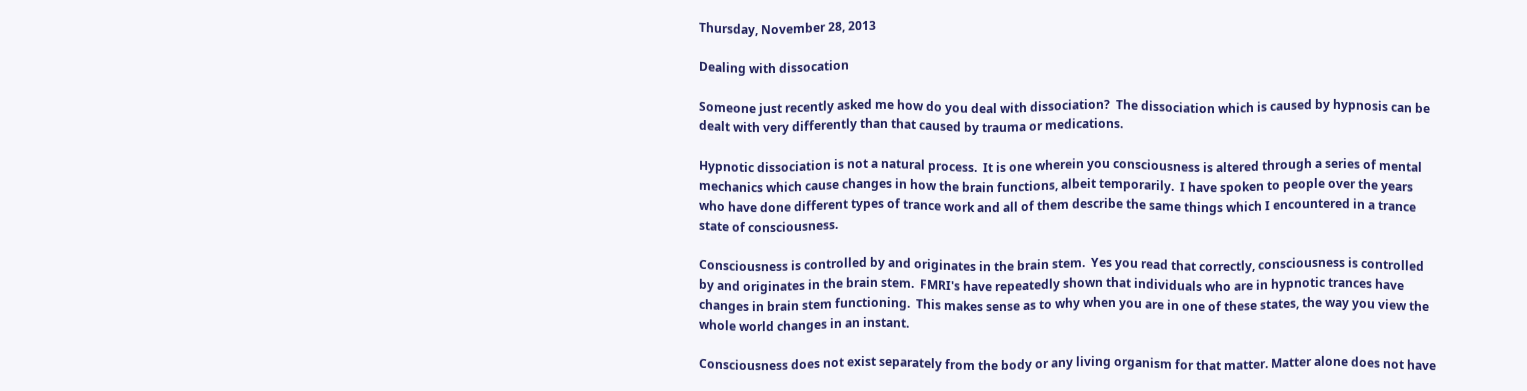Thursday, November 28, 2013

Dealing with dissocation

Someone just recently asked me how do you deal with dissociation?  The dissociation which is caused by hypnosis can be dealt with very differently than that caused by trauma or medications.

Hypnotic dissociation is not a natural process.  It is one wherein you consciousness is altered through a series of mental mechanics which cause changes in how the brain functions, albeit temporarily.  I have spoken to people over the years who have done different types of trance work and all of them describe the same things which I encountered in a trance state of consciousness.

Consciousness is controlled by and originates in the brain stem.  Yes you read that correctly, consciousness is controlled by and originates in the brain stem.  FMRI's have repeatedly shown that individuals who are in hypnotic trances have changes in brain stem functioning.  This makes sense as to why when you are in one of these states, the way you view the whole world changes in an instant.

Consciousness does not exist separately from the body or any living organism for that matter. Matter alone does not have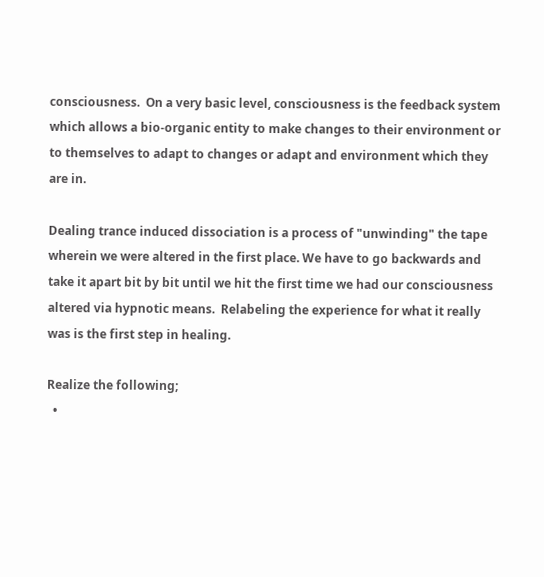consciousness.  On a very basic level, consciousness is the feedback system which allows a bio-organic entity to make changes to their environment or to themselves to adapt to changes or adapt and environment which they are in.

Dealing trance induced dissociation is a process of "unwinding" the tape wherein we were altered in the first place. We have to go backwards and take it apart bit by bit until we hit the first time we had our consciousness altered via hypnotic means.  Relabeling the experience for what it really was is the first step in healing.

Realize the following;
  •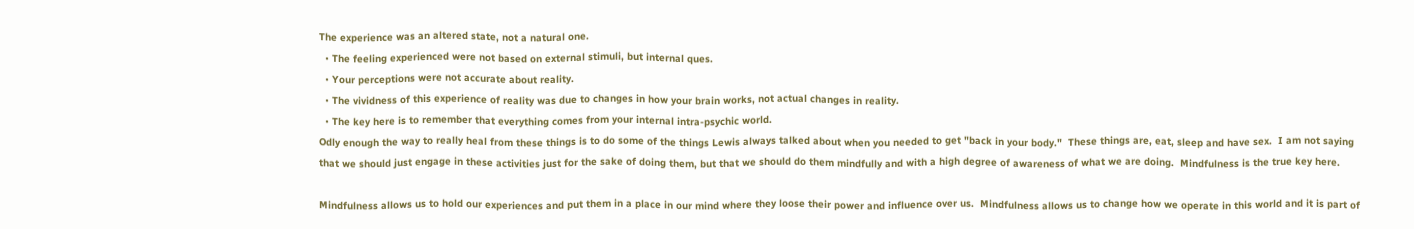The experience was an altered state, not a natural one.
  • The feeling experienced were not based on external stimuli, but internal ques.
  • Your perceptions were not accurate about reality.
  • The vividness of this experience of reality was due to changes in how your brain works, not actual changes in reality.
  • The key here is to remember that everything comes from your internal intra-psychic world.
Odly enough the way to really heal from these things is to do some of the things Lewis always talked about when you needed to get "back in your body."  These things are, eat, sleep and have sex.  I am not saying that we should just engage in these activities just for the sake of doing them, but that we should do them mindfully and with a high degree of awareness of what we are doing.  Mindfulness is the true key here.

Mindfulness allows us to hold our experiences and put them in a place in our mind where they loose their power and influence over us.  Mindfulness allows us to change how we operate in this world and it is part of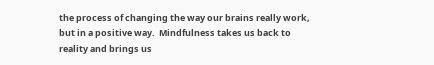the process of changing the way our brains really work, but in a positive way.  Mindfulness takes us back to reality and brings us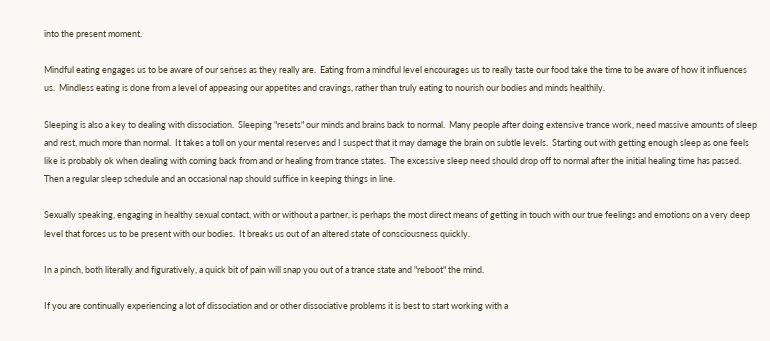into the present moment.

Mindful eating engages us to be aware of our senses as they really are.  Eating from a mindful level encourages us to really taste our food take the time to be aware of how it influences us.  Mindless eating is done from a level of appeasing our appetites and cravings, rather than truly eating to nourish our bodies and minds healthily.

Sleeping is also a key to dealing with dissociation.  Sleeping "resets" our minds and brains back to normal.  Many people after doing extensive trance work, need massive amounts of sleep and rest, much more than normal.  It takes a toll on your mental reserves and I suspect that it may damage the brain on subtle levels.  Starting out with getting enough sleep as one feels like is probably ok when dealing with coming back from and or healing from trance states.  The excessive sleep need should drop off to normal after the initial healing time has passed.  Then a regular sleep schedule and an occasional nap should suffice in keeping things in line.

Sexually speaking, engaging in healthy sexual contact, with or without a partner, is perhaps the most direct means of getting in touch with our true feelings and emotions on a very deep level that forces us to be present with our bodies.  It breaks us out of an altered state of consciousness quickly.

In a pinch, both literally and figuratively, a quick bit of pain will snap you out of a trance state and "reboot" the mind.

If you are continually experiencing a lot of dissociation and or other dissociative problems it is best to start working with a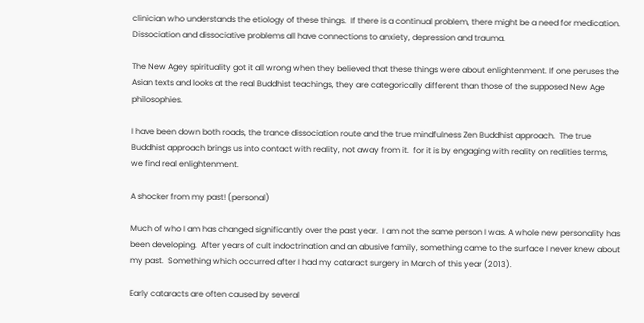clinician who understands the etiology of these things.  If there is a continual problem, there might be a need for medication. Dissociation and dissociative problems all have connections to anxiety, depression and trauma.

The New Agey spirituality got it all wrong when they believed that these things were about enlightenment. If one peruses the Asian texts and looks at the real Buddhist teachings, they are categorically different than those of the supposed New Age philosophies.

I have been down both roads, the trance dissociation route and the true mindfulness Zen Buddhist approach.  The true Buddhist approach brings us into contact with reality, not away from it.  for it is by engaging with reality on realities terms, we find real enlightenment.

A shocker from my past! (personal)

Much of who I am has changed significantly over the past year.  I am not the same person I was. A whole new personality has been developing.  After years of cult indoctrination and an abusive family, something came to the surface I never knew about my past.  Something which occurred after I had my cataract surgery in March of this year (2013).

Early cataracts are often caused by several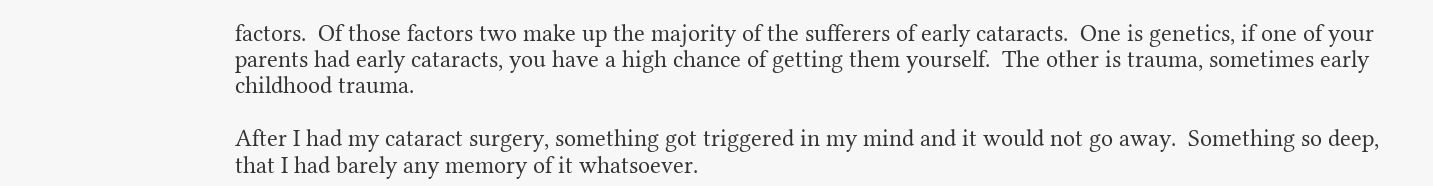factors.  Of those factors two make up the majority of the sufferers of early cataracts.  One is genetics, if one of your parents had early cataracts, you have a high chance of getting them yourself.  The other is trauma, sometimes early childhood trauma.

After I had my cataract surgery, something got triggered in my mind and it would not go away.  Something so deep, that I had barely any memory of it whatsoever.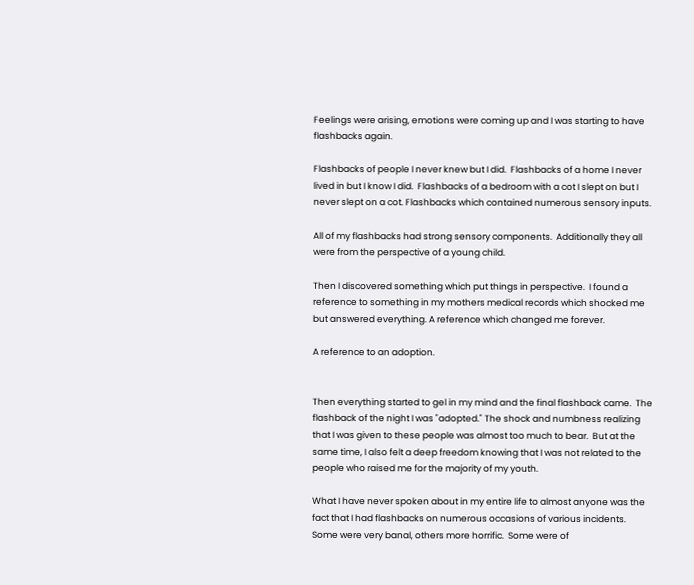Feelings were arising, emotions were coming up and I was starting to have flashbacks again.

Flashbacks of people I never knew but I did.  Flashbacks of a home I never lived in but I know I did.  Flashbacks of a bedroom with a cot I slept on but I never slept on a cot. Flashbacks which contained numerous sensory inputs.

All of my flashbacks had strong sensory components.  Additionally they all were from the perspective of a young child.

Then I discovered something which put things in perspective.  I found a reference to something in my mothers medical records which shocked me but answered everything. A reference which changed me forever.

A reference to an adoption.


Then everything started to gel in my mind and the final flashback came.  The flashback of the night I was "adopted." The shock and numbness realizing that I was given to these people was almost too much to bear.  But at the same time, I also felt a deep freedom knowing that I was not related to the people who raised me for the majority of my youth.

What I have never spoken about in my entire life to almost anyone was the fact that I had flashbacks on numerous occasions of various incidents.  Some were very banal, others more horrific.  Some were of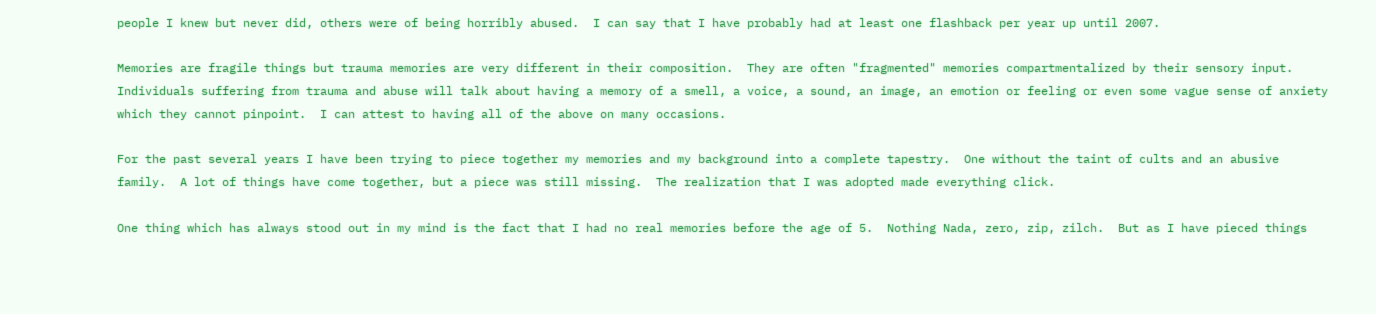people I knew but never did, others were of being horribly abused.  I can say that I have probably had at least one flashback per year up until 2007.

Memories are fragile things but trauma memories are very different in their composition.  They are often "fragmented" memories compartmentalized by their sensory input.  Individuals suffering from trauma and abuse will talk about having a memory of a smell, a voice, a sound, an image, an emotion or feeling or even some vague sense of anxiety which they cannot pinpoint.  I can attest to having all of the above on many occasions.

For the past several years I have been trying to piece together my memories and my background into a complete tapestry.  One without the taint of cults and an abusive family.  A lot of things have come together, but a piece was still missing.  The realization that I was adopted made everything click.

One thing which has always stood out in my mind is the fact that I had no real memories before the age of 5.  Nothing Nada, zero, zip, zilch.  But as I have pieced things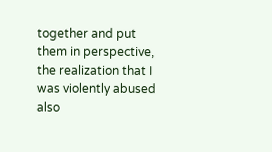together and put them in perspective, the realization that I was violently abused also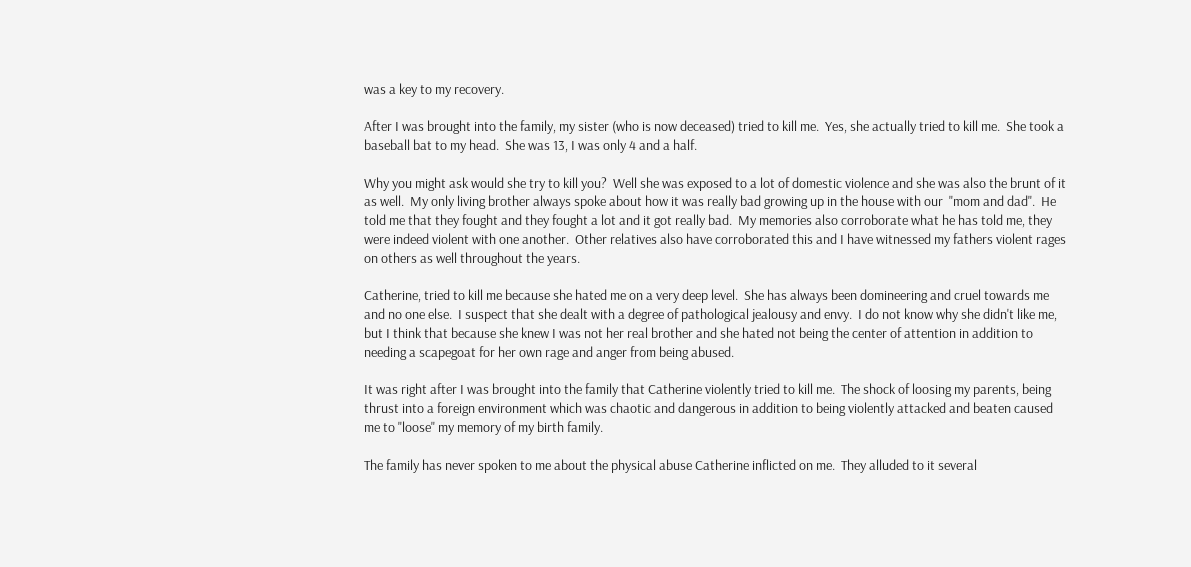was a key to my recovery.

After I was brought into the family, my sister (who is now deceased) tried to kill me.  Yes, she actually tried to kill me.  She took a baseball bat to my head.  She was 13, I was only 4 and a half.

Why you might ask would she try to kill you?  Well she was exposed to a lot of domestic violence and she was also the brunt of it as well.  My only living brother always spoke about how it was really bad growing up in the house with our  "mom and dad".  He told me that they fought and they fought a lot and it got really bad.  My memories also corroborate what he has told me, they were indeed violent with one another.  Other relatives also have corroborated this and I have witnessed my fathers violent rages on others as well throughout the years.

Catherine, tried to kill me because she hated me on a very deep level.  She has always been domineering and cruel towards me and no one else.  I suspect that she dealt with a degree of pathological jealousy and envy.  I do not know why she didn't like me, but I think that because she knew I was not her real brother and she hated not being the center of attention in addition to needing a scapegoat for her own rage and anger from being abused.

It was right after I was brought into the family that Catherine violently tried to kill me.  The shock of loosing my parents, being thrust into a foreign environment which was chaotic and dangerous in addition to being violently attacked and beaten caused me to "loose" my memory of my birth family.

The family has never spoken to me about the physical abuse Catherine inflicted on me.  They alluded to it several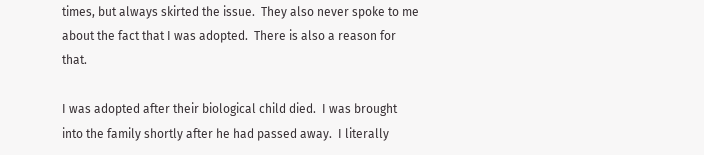times, but always skirted the issue.  They also never spoke to me about the fact that I was adopted.  There is also a reason for that.

I was adopted after their biological child died.  I was brought into the family shortly after he had passed away.  I literally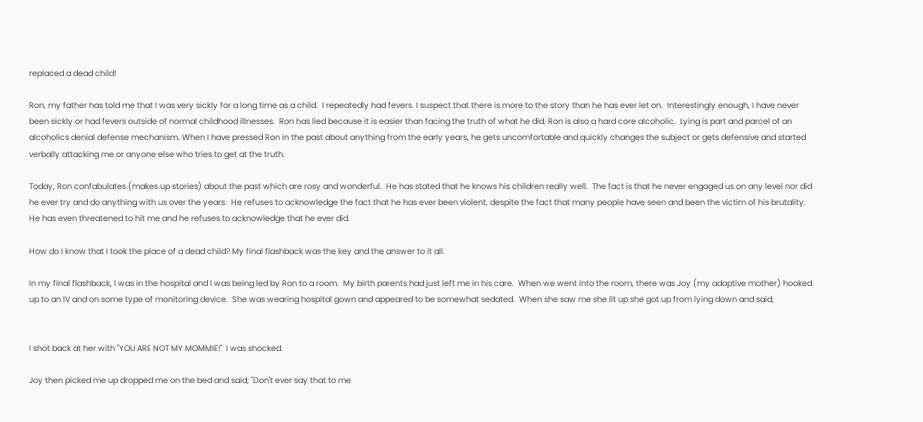replaced a dead child!

Ron, my father has told me that I was very sickly for a long time as a child.  I repeatedly had fevers. I suspect that there is more to the story than he has ever let on.  Interestingly enough, I have never been sickly or had fevers outside of normal childhood illnesses.  Ron has lied because it is easier than facing the truth of what he did. Ron is also a hard core alcoholic.  Lying is part and parcel of an alcoholics denial defense mechanism. When I have pressed Ron in the past about anything from the early years, he gets uncomfortable and quickly changes the subject or gets defensive and started verbally attacking me or anyone else who tries to get at the truth.

Today, Ron confabulates (makes up stories) about the past which are rosy and wonderful.  He has stated that he knows his children really well.  The fact is that he never engaged us on any level nor did he ever try and do anything with us over the years.  He refuses to acknowledge the fact that he has ever been violent, despite the fact that many people have seen and been the victim of his brutality.  He has even threatened to hit me and he refuses to acknowledge that he ever did.

How do I know that I took the place of a dead child? My final flashback was the key and the answer to it all.

In my final flashback, I was in the hospital and I was being led by Ron to a room.  My birth parents had just left me in his care.  When we went into the room, there was Joy (my adoptive mother) hooked up to an IV and on some type of monitoring device.  She was wearing hospital gown and appeared to be somewhat sedated.  When she saw me she lit up she got up from lying down and said;


I shot back at her with "YOU ARE NOT MY MOMMIE!"  I was shocked.

Joy then picked me up dropped me on the bed and said; "Don't ever say that to me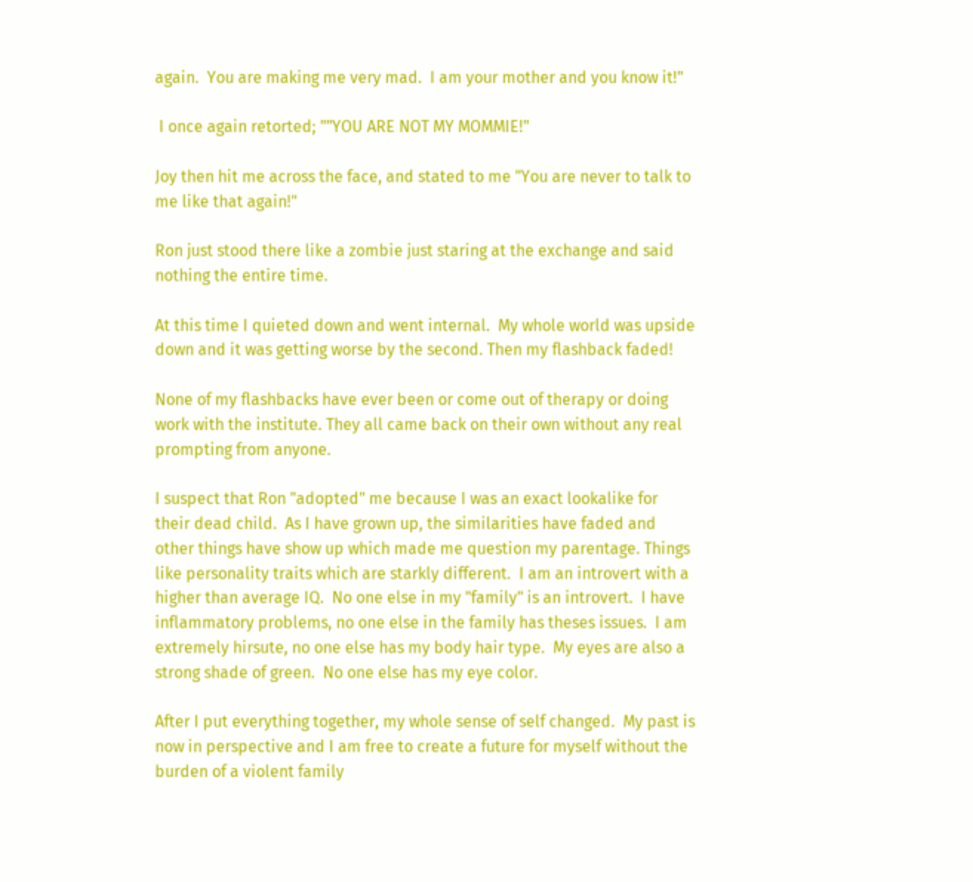again.  You are making me very mad.  I am your mother and you know it!"

 I once again retorted; ""YOU ARE NOT MY MOMMIE!"

Joy then hit me across the face, and stated to me "You are never to talk to me like that again!"

Ron just stood there like a zombie just staring at the exchange and said nothing the entire time.

At this time I quieted down and went internal.  My whole world was upside down and it was getting worse by the second. Then my flashback faded!

None of my flashbacks have ever been or come out of therapy or doing work with the institute. They all came back on their own without any real prompting from anyone.

I suspect that Ron "adopted" me because I was an exact lookalike for their dead child.  As I have grown up, the similarities have faded and other things have show up which made me question my parentage. Things like personality traits which are starkly different.  I am an introvert with a higher than average IQ.  No one else in my "family" is an introvert.  I have inflammatory problems, no one else in the family has theses issues.  I am extremely hirsute, no one else has my body hair type.  My eyes are also a strong shade of green.  No one else has my eye color.

After I put everything together, my whole sense of self changed.  My past is now in perspective and I am free to create a future for myself without the burden of a violent family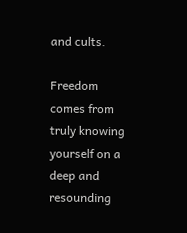and cults.

Freedom comes from truly knowing yourself on a deep and resounding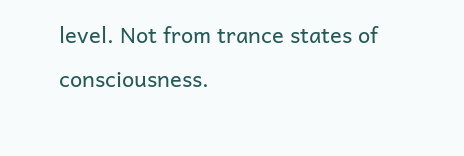level. Not from trance states of consciousness.